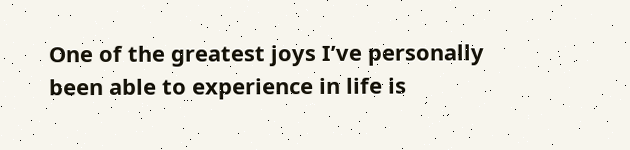One of the greatest joys I’ve personally been able to experience in life is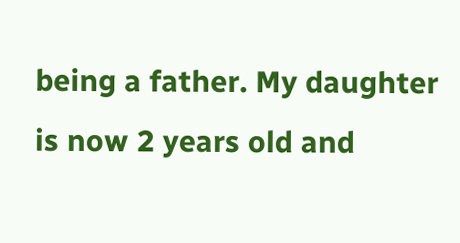being a father. My daughter is now 2 years old and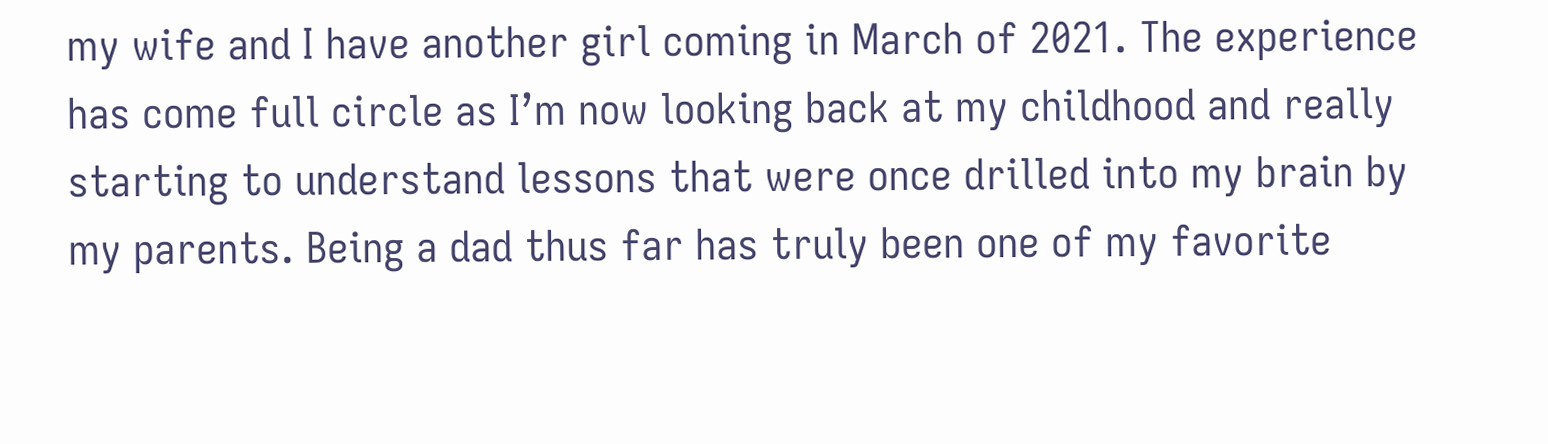my wife and I have another girl coming in March of 2021. The experience has come full circle as I’m now looking back at my childhood and really starting to understand lessons that were once drilled into my brain by my parents. Being a dad thus far has truly been one of my favorite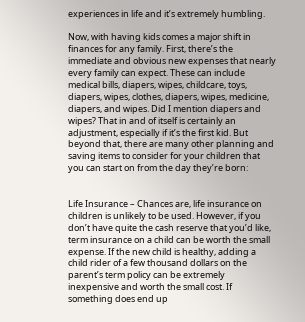experiences in life and it’s extremely humbling.

Now, with having kids comes a major shift in finances for any family. First, there’s the immediate and obvious new expenses that nearly every family can expect. These can include medical bills, diapers, wipes, childcare, toys, diapers, wipes, clothes, diapers, wipes, medicine, diapers, and wipes. Did I mention diapers and wipes? That in and of itself is certainly an adjustment, especially if it’s the first kid. But beyond that, there are many other planning and saving items to consider for your children that you can start on from the day they’re born:


Life Insurance – Chances are, life insurance on children is unlikely to be used. However, if you don’t have quite the cash reserve that you’d like, term insurance on a child can be worth the small expense. If the new child is healthy, adding a child rider of a few thousand dollars on the parent’s term policy can be extremely inexpensive and worth the small cost. If something does end up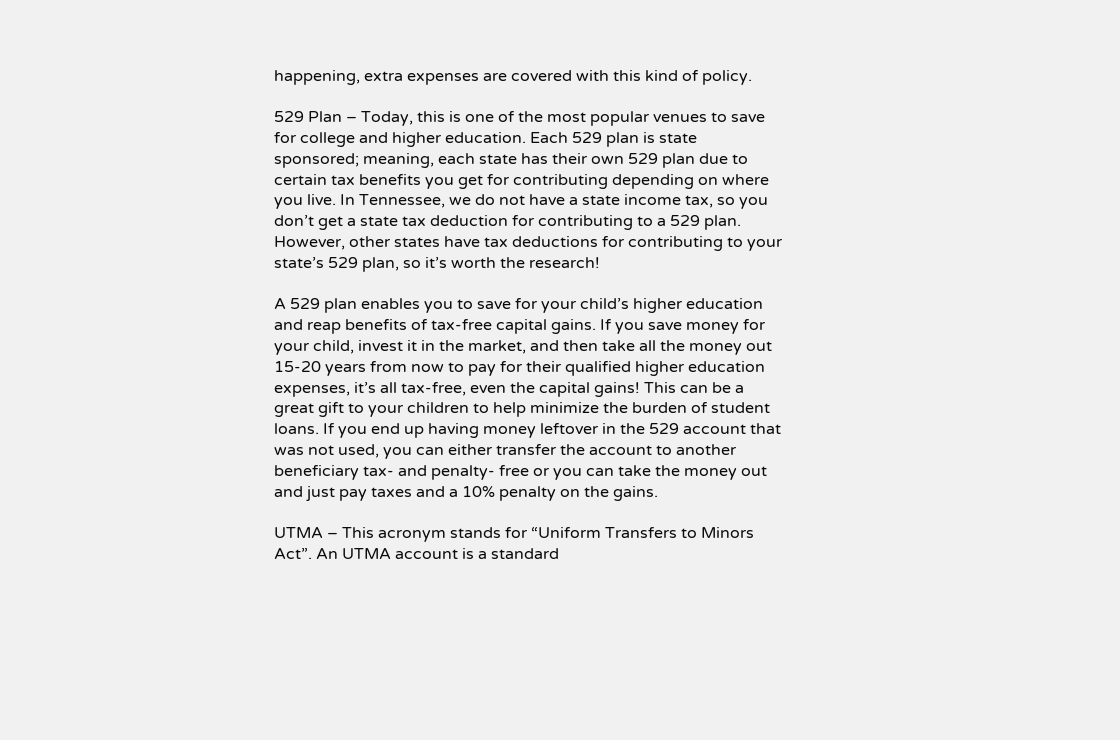happening, extra expenses are covered with this kind of policy.

529 Plan – Today, this is one of the most popular venues to save for college and higher education. Each 529 plan is state sponsored; meaning, each state has their own 529 plan due to certain tax benefits you get for contributing depending on where you live. In Tennessee, we do not have a state income tax, so you don’t get a state tax deduction for contributing to a 529 plan. However, other states have tax deductions for contributing to your state’s 529 plan, so it’s worth the research!

A 529 plan enables you to save for your child’s higher education and reap benefits of tax-free capital gains. If you save money for your child, invest it in the market, and then take all the money out 15-20 years from now to pay for their qualified higher education expenses, it’s all tax-free, even the capital gains! This can be a great gift to your children to help minimize the burden of student loans. If you end up having money leftover in the 529 account that was not used, you can either transfer the account to another beneficiary tax- and penalty- free or you can take the money out and just pay taxes and a 10% penalty on the gains.

UTMA – This acronym stands for “Uniform Transfers to Minors Act”. An UTMA account is a standard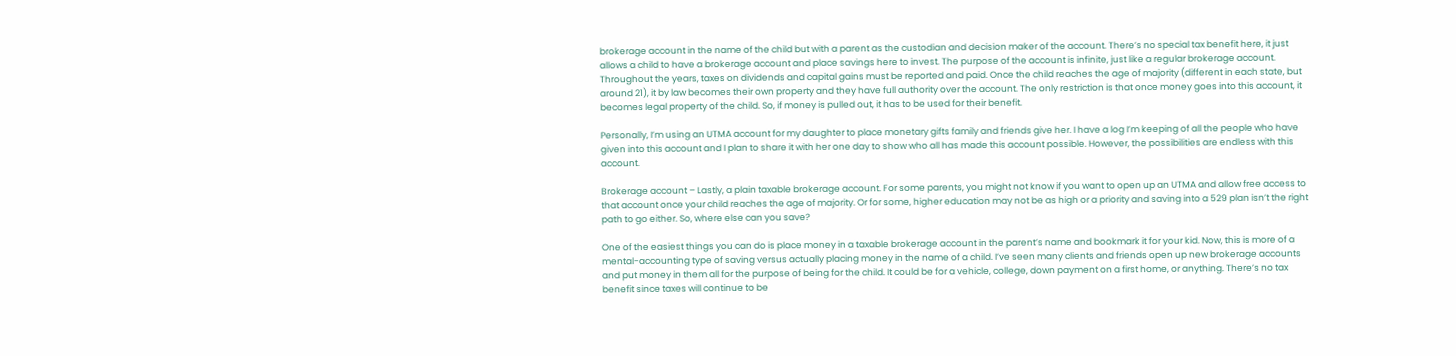brokerage account in the name of the child but with a parent as the custodian and decision maker of the account. There’s no special tax benefit here, it just allows a child to have a brokerage account and place savings here to invest. The purpose of the account is infinite, just like a regular brokerage account. Throughout the years, taxes on dividends and capital gains must be reported and paid. Once the child reaches the age of majority (different in each state, but around 21), it by law becomes their own property and they have full authority over the account. The only restriction is that once money goes into this account, it becomes legal property of the child. So, if money is pulled out, it has to be used for their benefit.

Personally, I’m using an UTMA account for my daughter to place monetary gifts family and friends give her. I have a log I’m keeping of all the people who have given into this account and I plan to share it with her one day to show who all has made this account possible. However, the possibilities are endless with this account.

Brokerage account – Lastly, a plain taxable brokerage account. For some parents, you might not know if you want to open up an UTMA and allow free access to that account once your child reaches the age of majority. Or for some, higher education may not be as high or a priority and saving into a 529 plan isn’t the right path to go either. So, where else can you save?

One of the easiest things you can do is place money in a taxable brokerage account in the parent’s name and bookmark it for your kid. Now, this is more of a mental-accounting type of saving versus actually placing money in the name of a child. I’ve seen many clients and friends open up new brokerage accounts and put money in them all for the purpose of being for the child. It could be for a vehicle, college, down payment on a first home, or anything. There’s no tax benefit since taxes will continue to be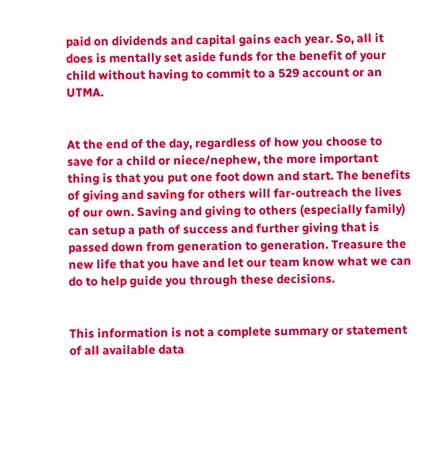paid on dividends and capital gains each year. So, all it does is mentally set aside funds for the benefit of your child without having to commit to a 529 account or an UTMA.


At the end of the day, regardless of how you choose to save for a child or niece/nephew, the more important thing is that you put one foot down and start. The benefits of giving and saving for others will far-outreach the lives of our own. Saving and giving to others (especially family) can setup a path of success and further giving that is passed down from generation to generation. Treasure the new life that you have and let our team know what we can do to help guide you through these decisions.


This information is not a complete summary or statement of all available data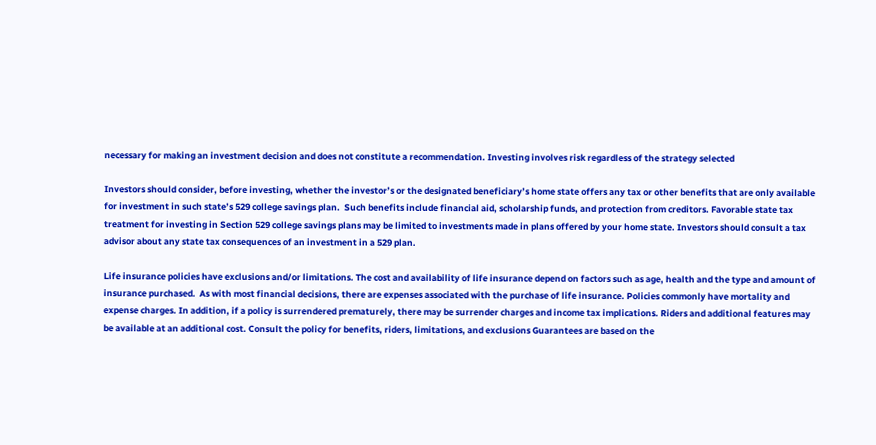necessary for making an investment decision and does not constitute a recommendation. Investing involves risk regardless of the strategy selected

Investors should consider, before investing, whether the investor’s or the designated beneficiary’s home state offers any tax or other benefits that are only available for investment in such state’s 529 college savings plan.  Such benefits include financial aid, scholarship funds, and protection from creditors. Favorable state tax treatment for investing in Section 529 college savings plans may be limited to investments made in plans offered by your home state. Investors should consult a tax advisor about any state tax consequences of an investment in a 529 plan.

Life insurance policies have exclusions and/or limitations. The cost and availability of life insurance depend on factors such as age, health and the type and amount of insurance purchased.  As with most financial decisions, there are expenses associated with the purchase of life insurance. Policies commonly have mortality and expense charges. In addition, if a policy is surrendered prematurely, there may be surrender charges and income tax implications. Riders and additional features may be available at an additional cost. Consult the policy for benefits, riders, limitations, and exclusions Guarantees are based on the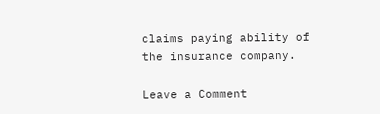claims paying ability of the insurance company.

Leave a Comment